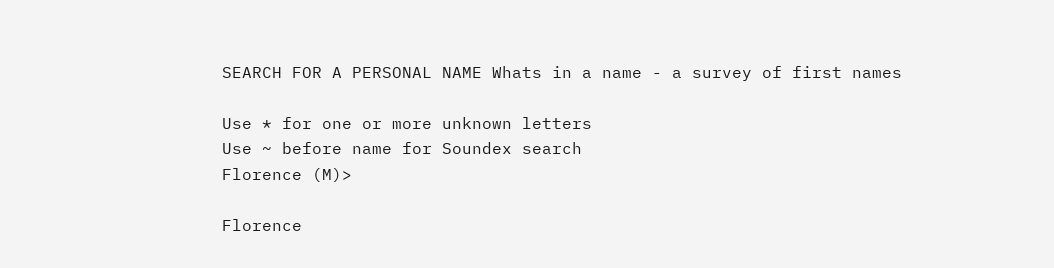SEARCH FOR A PERSONAL NAME Whats in a name - a survey of first names

Use * for one or more unknown letters
Use ~ before name for Soundex search
Florence (M)>

Florence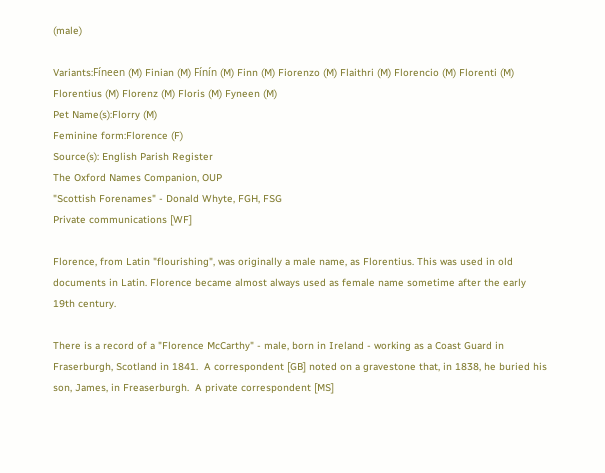(male)

Variants:Fíneen (M) Finian (M) Fínín (M) Finn (M) Fiorenzo (M) Flaithri (M) Florencio (M) Florenti (M) Florentius (M) Florenz (M) Floris (M) Fyneen (M)
Pet Name(s):Florry (M)
Feminine form:Florence (F)
Source(s): English Parish Register
The Oxford Names Companion, OUP
"Scottish Forenames" - Donald Whyte, FGH, FSG
Private communications [WF]

Florence, from Latin "flourishing", was originally a male name, as Florentius. This was used in old documents in Latin. Florence became almost always used as female name sometime after the early 19th century.

There is a record of a "Florence McCarthy" - male, born in Ireland - working as a Coast Guard in Fraserburgh, Scotland in 1841.  A correspondent [GB] noted on a gravestone that, in 1838, he buried his son, James, in Freaserburgh.  A private correspondent [MS]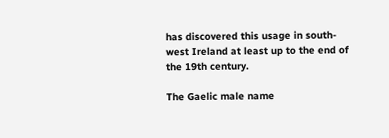has discovered this usage in south-west Ireland at least up to the end of the 19th century.

The Gaelic male name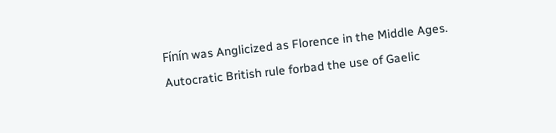Fínín was Anglicized as Florence in the Middle Ages.  Autocratic British rule forbad the use of Gaelic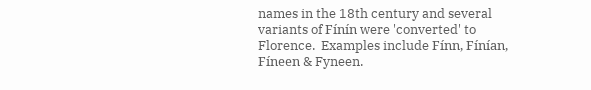names in the 18th century and several variants of Fínín were 'converted' to Florence.  Examples include Fínn, Fínían, Fíneen & Fyneen.